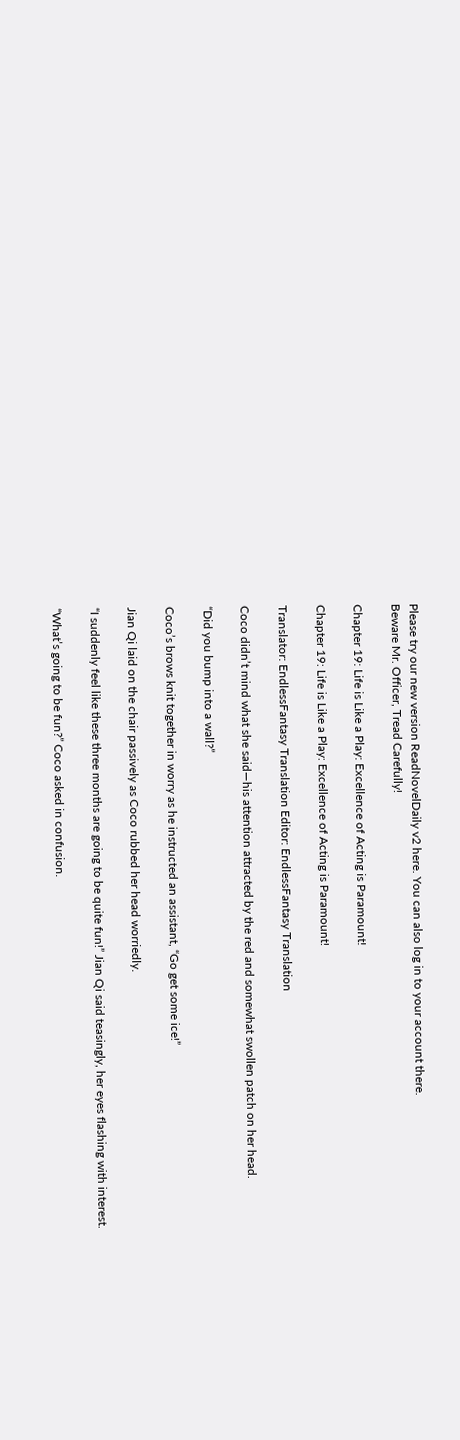Please try our new version ReadNovelDaily v2 here. You can also log in to your account there.
Beware Mr. Officer, Tread Carefully!

Chapter 19: Life is Like a Play: Excellence of Acting is Paramount!

Chapter 19: Life is Like a Play: Excellence of Acting is Paramount!

Translator: EndlessFantasy Translation Editor: EndlessFantasy Translation

Coco didn’t mind what she said—his attention attracted by the red and somewhat swollen patch on her head.

“Did you bump into a wall?”

Coco’s brows knit together in worry as he instructed an assistant, “Go get some ice!”

Jian Qi laid on the chair passively as Coco rubbed her head worriedly.

“I suddenly feel like these three months are going to be quite fun!” Jian Qi said teasingly, her eyes flashing with interest.

“What’s going to be fun?” Coco asked in confusion.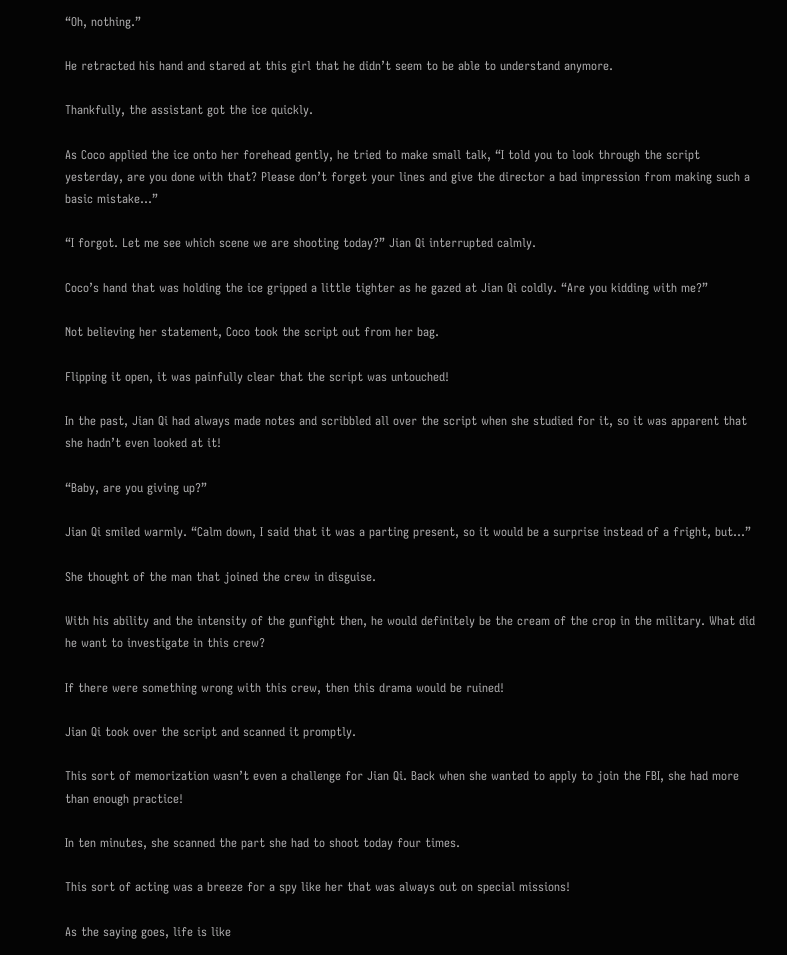“Oh, nothing.”

He retracted his hand and stared at this girl that he didn’t seem to be able to understand anymore.

Thankfully, the assistant got the ice quickly.

As Coco applied the ice onto her forehead gently, he tried to make small talk, “I told you to look through the script yesterday, are you done with that? Please don’t forget your lines and give the director a bad impression from making such a basic mistake...”

“I forgot. Let me see which scene we are shooting today?” Jian Qi interrupted calmly.

Coco’s hand that was holding the ice gripped a little tighter as he gazed at Jian Qi coldly. “Are you kidding with me?”

Not believing her statement, Coco took the script out from her bag.

Flipping it open, it was painfully clear that the script was untouched!

In the past, Jian Qi had always made notes and scribbled all over the script when she studied for it, so it was apparent that she hadn’t even looked at it!

“Baby, are you giving up?”

Jian Qi smiled warmly. “Calm down, I said that it was a parting present, so it would be a surprise instead of a fright, but...”

She thought of the man that joined the crew in disguise.

With his ability and the intensity of the gunfight then, he would definitely be the cream of the crop in the military. What did he want to investigate in this crew?

If there were something wrong with this crew, then this drama would be ruined!

Jian Qi took over the script and scanned it promptly.

This sort of memorization wasn’t even a challenge for Jian Qi. Back when she wanted to apply to join the FBI, she had more than enough practice!

In ten minutes, she scanned the part she had to shoot today four times.

This sort of acting was a breeze for a spy like her that was always out on special missions!

As the saying goes, life is like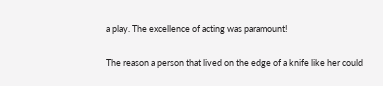a play. The excellence of acting was paramount!

The reason a person that lived on the edge of a knife like her could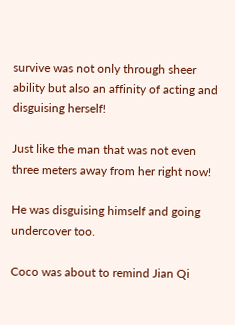survive was not only through sheer ability but also an affinity of acting and disguising herself!

Just like the man that was not even three meters away from her right now!

He was disguising himself and going undercover too.

Coco was about to remind Jian Qi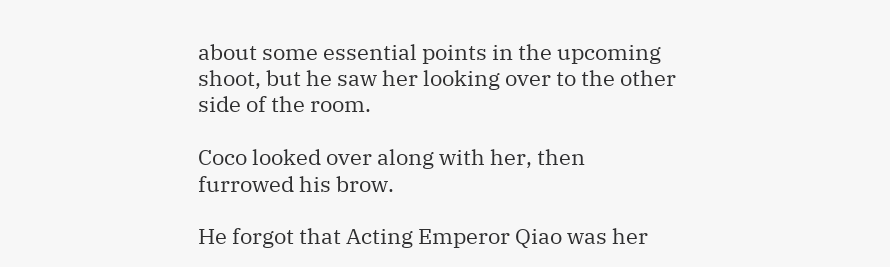about some essential points in the upcoming shoot, but he saw her looking over to the other side of the room.

Coco looked over along with her, then furrowed his brow.

He forgot that Acting Emperor Qiao was her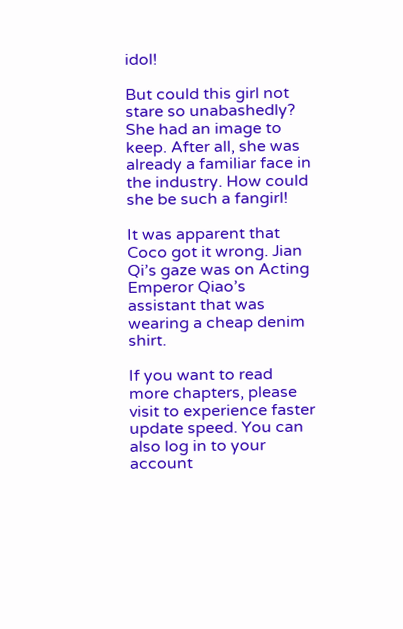idol!

But could this girl not stare so unabashedly? She had an image to keep. After all, she was already a familiar face in the industry. How could she be such a fangirl!

It was apparent that Coco got it wrong. Jian Qi’s gaze was on Acting Emperor Qiao’s assistant that was wearing a cheap denim shirt.

If you want to read more chapters, please visit to experience faster update speed. You can also log in to your account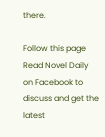there.

Follow this page Read Novel Daily on Facebook to discuss and get the latest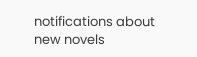notifications about new novels